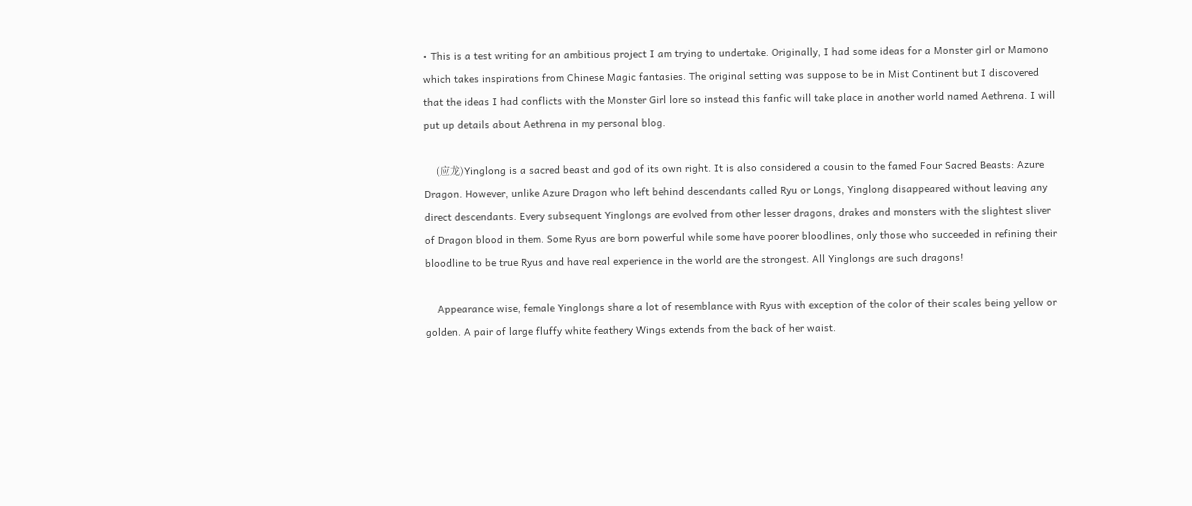• This is a test writing for an ambitious project I am trying to undertake. Originally, I had some ideas for a Monster girl or Mamono which takes inspirations from Chinese Magic fantasies. The original setting was suppose to be in Mist Continent but I discovered that the ideas I had conflicts with the Monster Girl lore so instead this fanfic will take place in another world named Aethrena. I will put up details about Aethrena in my personal blog.

    (应龙)Yinglong is a sacred beast and god of its own right. It is also considered a cousin to the famed Four Sacred Beasts: Azure Dragon. However, unlike Azure Dragon who left behind descendants called Ryu or Longs, Yinglong disappeared without leaving any direct descendants. Every subsequent Yinglongs are evolved from other lesser dragons, drakes and monsters with the slightest sliver of Dragon blood in them. Some Ryus are born powerful while some have poorer bloodlines, only those who succeeded in refining their bloodline to be true Ryus and have real experience in the world are the strongest. All Yinglongs are such dragons!

    Appearance wise, female Yinglongs share a lot of resemblance with Ryus with exception of the color of their scales being yellow or golden. A pair of large fluffy white feathery Wings extends from the back of her waist.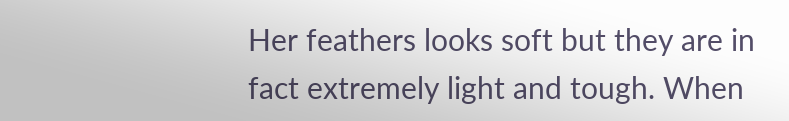Her feathers looks soft but they are in fact extremely light and tough. When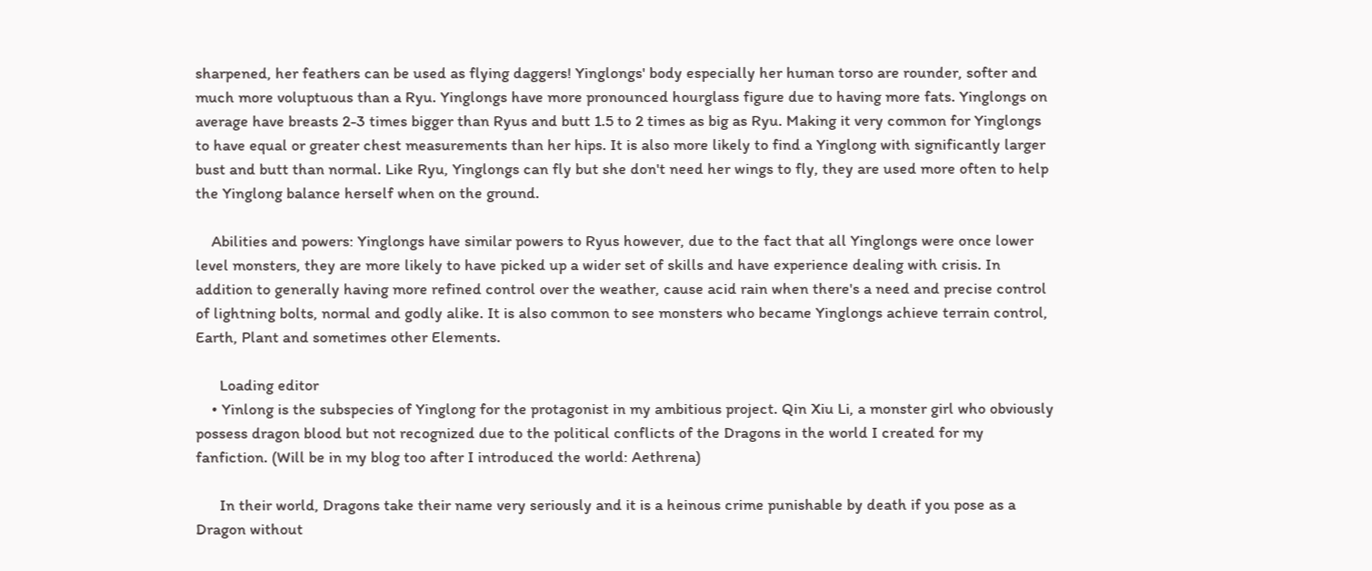sharpened, her feathers can be used as flying daggers! Yinglongs' body especially her human torso are rounder, softer and much more voluptuous than a Ryu. Yinglongs have more pronounced hourglass figure due to having more fats. Yinglongs on average have breasts 2-3 times bigger than Ryus and butt 1.5 to 2 times as big as Ryu. Making it very common for Yinglongs to have equal or greater chest measurements than her hips. It is also more likely to find a Yinglong with significantly larger bust and butt than normal. Like Ryu, Yinglongs can fly but she don't need her wings to fly, they are used more often to help the Yinglong balance herself when on the ground.

    Abilities and powers: Yinglongs have similar powers to Ryus however, due to the fact that all Yinglongs were once lower level monsters, they are more likely to have picked up a wider set of skills and have experience dealing with crisis. In addition to generally having more refined control over the weather, cause acid rain when there's a need and precise control of lightning bolts, normal and godly alike. It is also common to see monsters who became Yinglongs achieve terrain control, Earth, Plant and sometimes other Elements.

      Loading editor
    • Yinlong is the subspecies of Yinglong for the protagonist in my ambitious project. Qin Xiu Li, a monster girl who obviously possess dragon blood but not recognized due to the political conflicts of the Dragons in the world I created for my fanfiction. (Will be in my blog too after I introduced the world: Aethrena)

      In their world, Dragons take their name very seriously and it is a heinous crime punishable by death if you pose as a Dragon without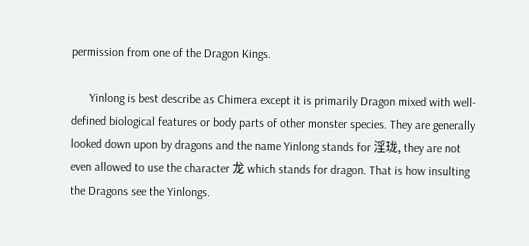permission from one of the Dragon Kings.

      Yinlong is best describe as Chimera except it is primarily Dragon mixed with well-defined biological features or body parts of other monster species. They are generally looked down upon by dragons and the name Yinlong stands for 淫珑, they are not even allowed to use the character 龙 which stands for dragon. That is how insulting the Dragons see the Yinlongs.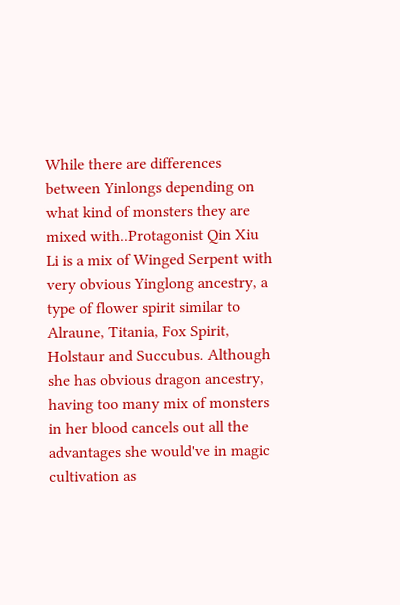While there are differences between Yinlongs depending on what kind of monsters they are mixed with..Protagonist Qin Xiu Li is a mix of Winged Serpent with very obvious Yinglong ancestry, a type of flower spirit similar to Alraune, Titania, Fox Spirit, Holstaur and Succubus. Although she has obvious dragon ancestry, having too many mix of monsters in her blood cancels out all the advantages she would've in magic cultivation as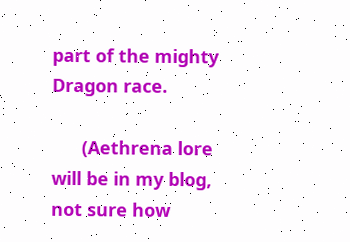part of the mighty Dragon race.

      (Aethrena lore will be in my blog, not sure how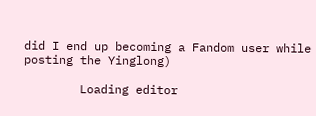did I end up becoming a Fandom user while posting the Yinglong)

        Loading editor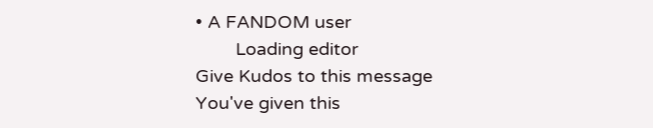• A FANDOM user
        Loading editor
Give Kudos to this message
You've given this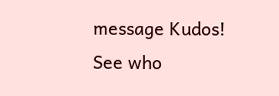message Kudos!
See who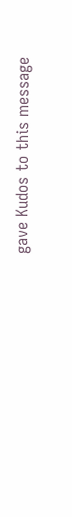gave Kudos to this message